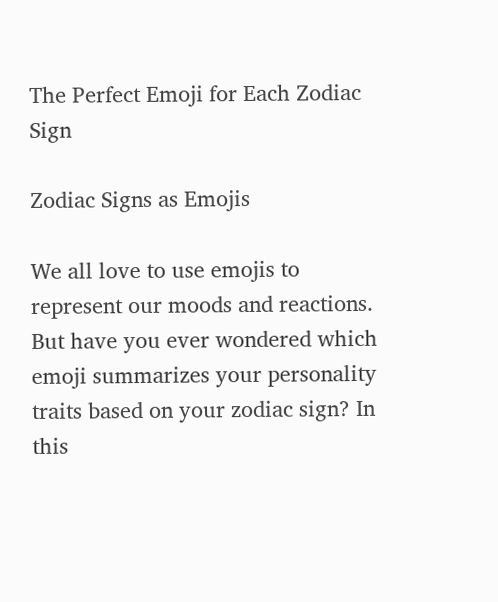The Perfect Emoji for Each Zodiac Sign

Zodiac Signs as Emojis

We all love to use emojis to represent our moods and reactions. But have you ever wondered which emoji summarizes your personality traits based on your zodiac sign? In this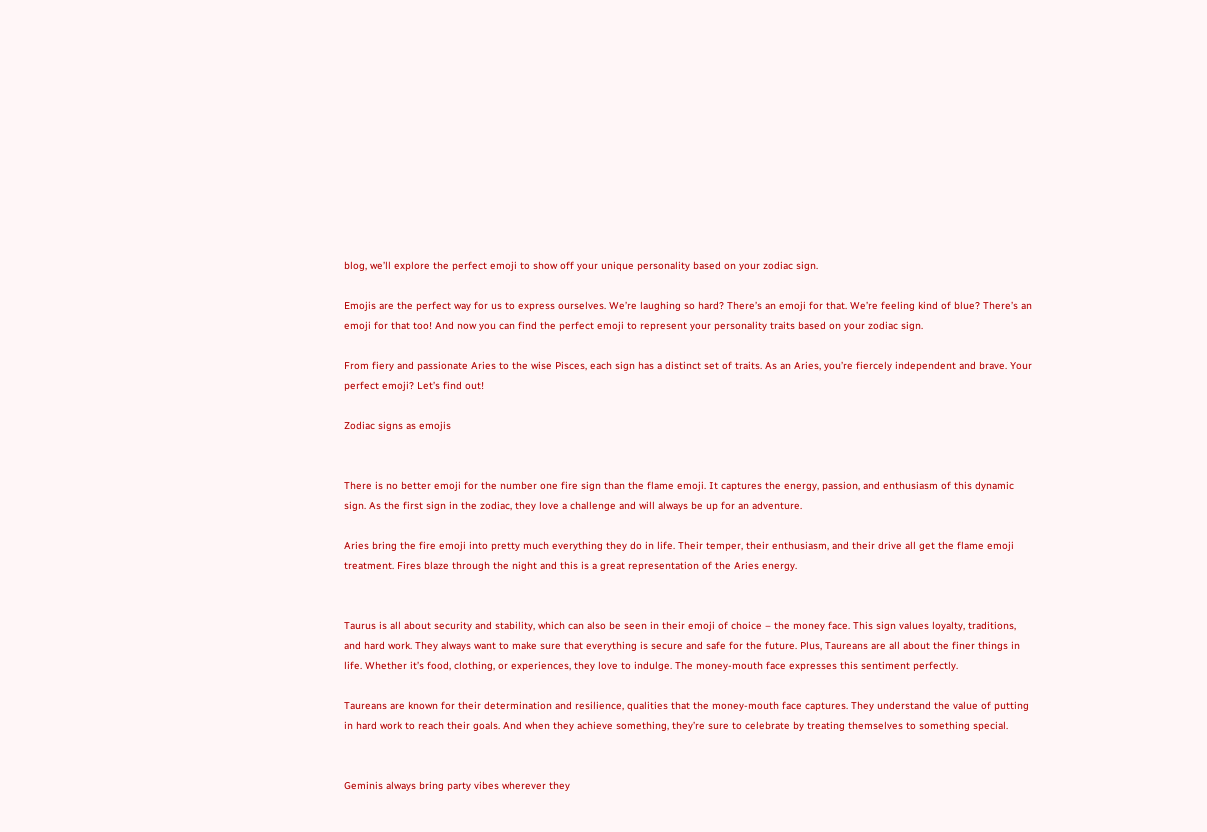blog, we’ll explore the perfect emoji to show off your unique personality based on your zodiac sign.

Emojis are the perfect way for us to express ourselves. We’re laughing so hard? There’s an emoji for that. We’re feeling kind of blue? There’s an emoji for that too! And now you can find the perfect emoji to represent your personality traits based on your zodiac sign.

From fiery and passionate Aries to the wise Pisces, each sign has a distinct set of traits. As an Aries, you’re fiercely independent and brave. Your perfect emoji? Let’s find out!

Zodiac signs as emojis


There is no better emoji for the number one fire sign than the flame emoji. It captures the energy, passion, and enthusiasm of this dynamic sign. As the first sign in the zodiac, they love a challenge and will always be up for an adventure.

Aries bring the fire emoji into pretty much everything they do in life. Their temper, their enthusiasm, and their drive all get the flame emoji treatment. Fires blaze through the night and this is a great representation of the Aries energy.


Taurus is all about security and stability, which can also be seen in their emoji of choice – the money face. This sign values loyalty, traditions, and hard work. They always want to make sure that everything is secure and safe for the future. Plus, Taureans are all about the finer things in life. Whether it’s food, clothing, or experiences, they love to indulge. The money-mouth face expresses this sentiment perfectly.

Taureans are known for their determination and resilience, qualities that the money-mouth face captures. They understand the value of putting in hard work to reach their goals. And when they achieve something, they’re sure to celebrate by treating themselves to something special.


Geminis always bring party vibes wherever they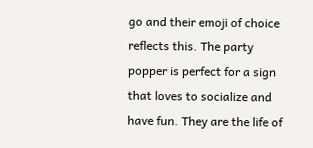go and their emoji of choice reflects this. The party popper is perfect for a sign that loves to socialize and have fun. They are the life of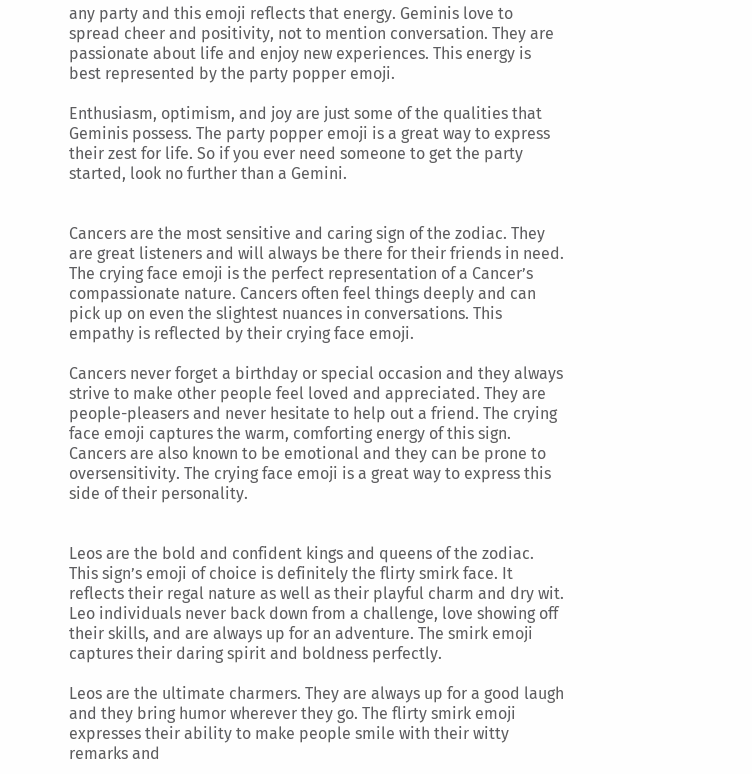any party and this emoji reflects that energy. Geminis love to spread cheer and positivity, not to mention conversation. They are passionate about life and enjoy new experiences. This energy is best represented by the party popper emoji.

Enthusiasm, optimism, and joy are just some of the qualities that Geminis possess. The party popper emoji is a great way to express their zest for life. So if you ever need someone to get the party started, look no further than a Gemini.


Cancers are the most sensitive and caring sign of the zodiac. They are great listeners and will always be there for their friends in need. The crying face emoji is the perfect representation of a Cancer’s compassionate nature. Cancers often feel things deeply and can pick up on even the slightest nuances in conversations. This empathy is reflected by their crying face emoji.

Cancers never forget a birthday or special occasion and they always strive to make other people feel loved and appreciated. They are people-pleasers and never hesitate to help out a friend. The crying face emoji captures the warm, comforting energy of this sign. Cancers are also known to be emotional and they can be prone to oversensitivity. The crying face emoji is a great way to express this side of their personality.


Leos are the bold and confident kings and queens of the zodiac. This sign’s emoji of choice is definitely the flirty smirk face. It reflects their regal nature as well as their playful charm and dry wit. Leo individuals never back down from a challenge, love showing off their skills, and are always up for an adventure. The smirk emoji captures their daring spirit and boldness perfectly.

Leos are the ultimate charmers. They are always up for a good laugh and they bring humor wherever they go. The flirty smirk emoji expresses their ability to make people smile with their witty remarks and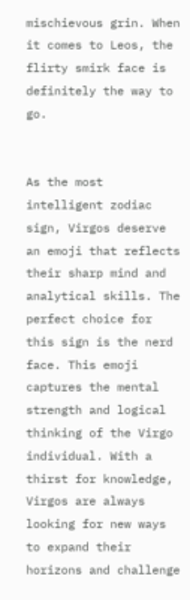mischievous grin. When it comes to Leos, the flirty smirk face is definitely the way to go.


As the most intelligent zodiac sign, Virgos deserve an emoji that reflects their sharp mind and analytical skills. The perfect choice for this sign is the nerd face. This emoji captures the mental strength and logical thinking of the Virgo individual. With a thirst for knowledge, Virgos are always looking for new ways to expand their horizons and challenge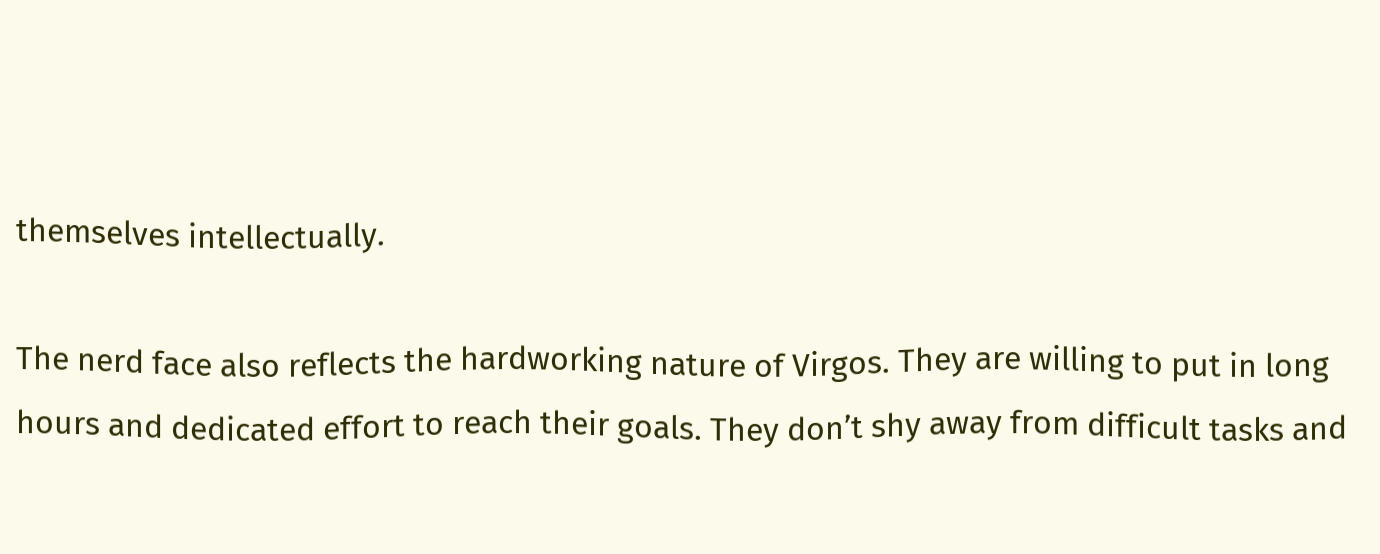themselves intellectually.

The nerd face also reflects the hardworking nature of Virgos. They are willing to put in long hours and dedicated effort to reach their goals. They don’t shy away from difficult tasks and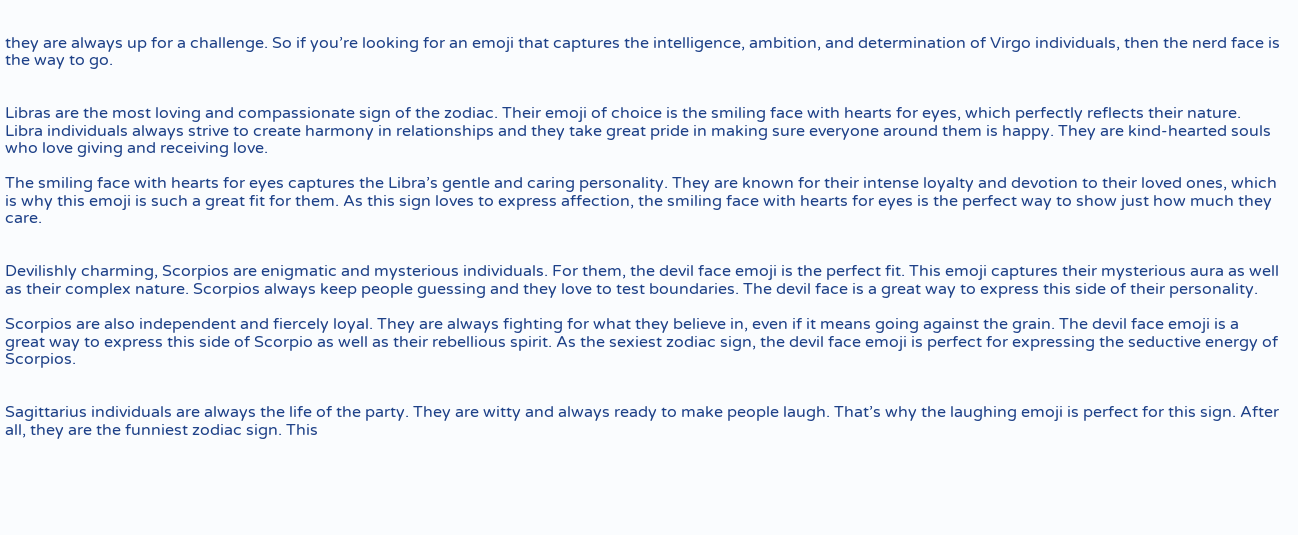they are always up for a challenge. So if you’re looking for an emoji that captures the intelligence, ambition, and determination of Virgo individuals, then the nerd face is the way to go.


Libras are the most loving and compassionate sign of the zodiac. Their emoji of choice is the smiling face with hearts for eyes, which perfectly reflects their nature. Libra individuals always strive to create harmony in relationships and they take great pride in making sure everyone around them is happy. They are kind-hearted souls who love giving and receiving love.

The smiling face with hearts for eyes captures the Libra’s gentle and caring personality. They are known for their intense loyalty and devotion to their loved ones, which is why this emoji is such a great fit for them. As this sign loves to express affection, the smiling face with hearts for eyes is the perfect way to show just how much they care.


Devilishly charming, Scorpios are enigmatic and mysterious individuals. For them, the devil face emoji is the perfect fit. This emoji captures their mysterious aura as well as their complex nature. Scorpios always keep people guessing and they love to test boundaries. The devil face is a great way to express this side of their personality.

Scorpios are also independent and fiercely loyal. They are always fighting for what they believe in, even if it means going against the grain. The devil face emoji is a great way to express this side of Scorpio as well as their rebellious spirit. As the sexiest zodiac sign, the devil face emoji is perfect for expressing the seductive energy of Scorpios.


Sagittarius individuals are always the life of the party. They are witty and always ready to make people laugh. That’s why the laughing emoji is perfect for this sign. After all, they are the funniest zodiac sign. This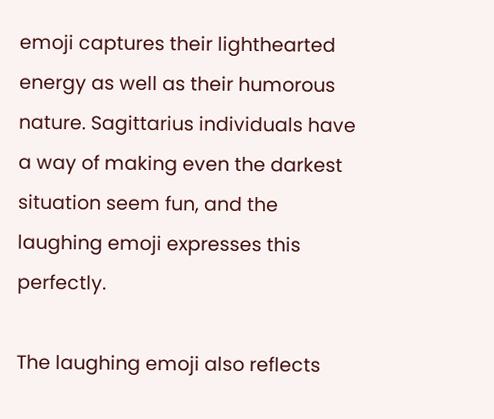emoji captures their lighthearted energy as well as their humorous nature. Sagittarius individuals have a way of making even the darkest situation seem fun, and the laughing emoji expresses this perfectly.

The laughing emoji also reflects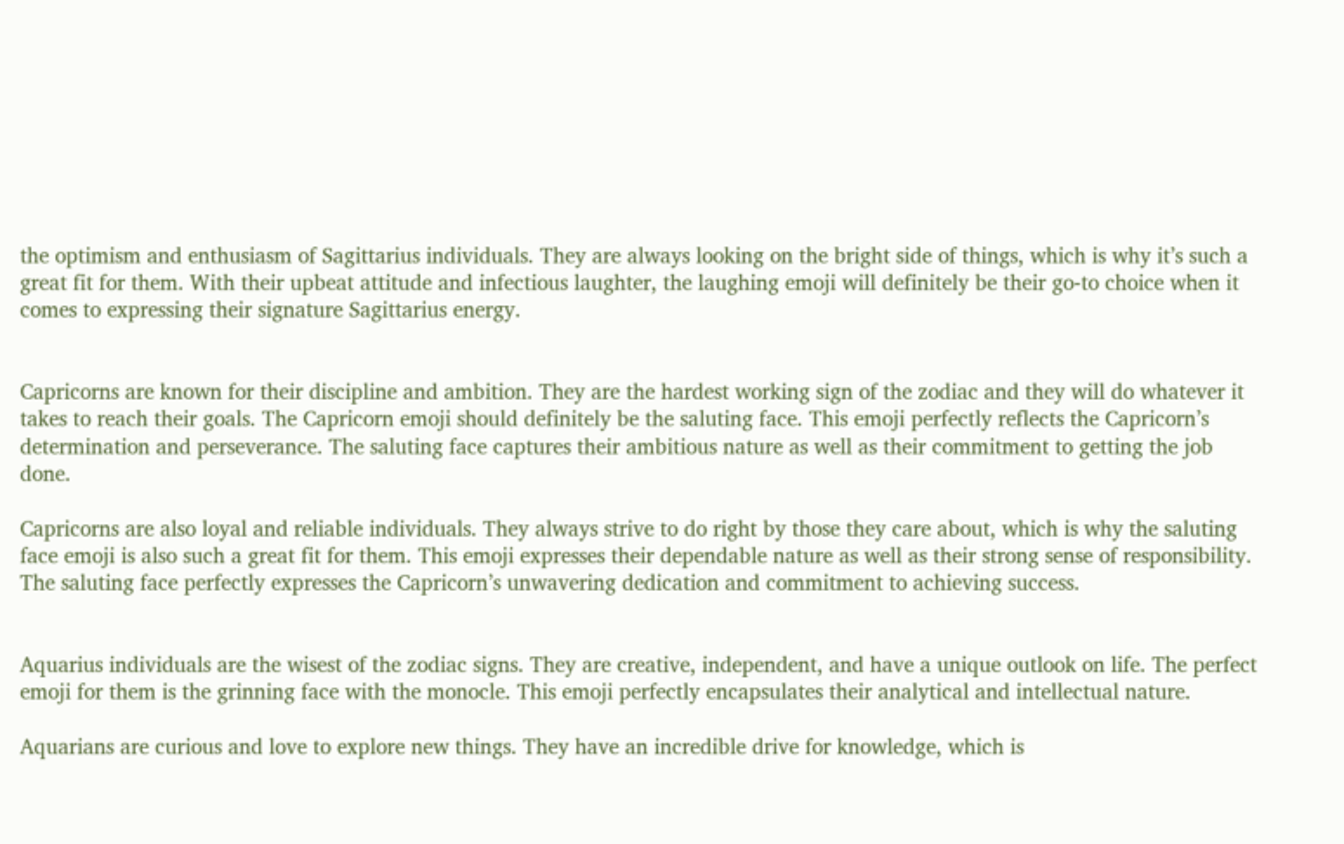the optimism and enthusiasm of Sagittarius individuals. They are always looking on the bright side of things, which is why it’s such a great fit for them. With their upbeat attitude and infectious laughter, the laughing emoji will definitely be their go-to choice when it comes to expressing their signature Sagittarius energy.


Capricorns are known for their discipline and ambition. They are the hardest working sign of the zodiac and they will do whatever it takes to reach their goals. The Capricorn emoji should definitely be the saluting face. This emoji perfectly reflects the Capricorn’s determination and perseverance. The saluting face captures their ambitious nature as well as their commitment to getting the job done.

Capricorns are also loyal and reliable individuals. They always strive to do right by those they care about, which is why the saluting face emoji is also such a great fit for them. This emoji expresses their dependable nature as well as their strong sense of responsibility. The saluting face perfectly expresses the Capricorn’s unwavering dedication and commitment to achieving success.


Aquarius individuals are the wisest of the zodiac signs. They are creative, independent, and have a unique outlook on life. The perfect emoji for them is the grinning face with the monocle. This emoji perfectly encapsulates their analytical and intellectual nature.

Aquarians are curious and love to explore new things. They have an incredible drive for knowledge, which is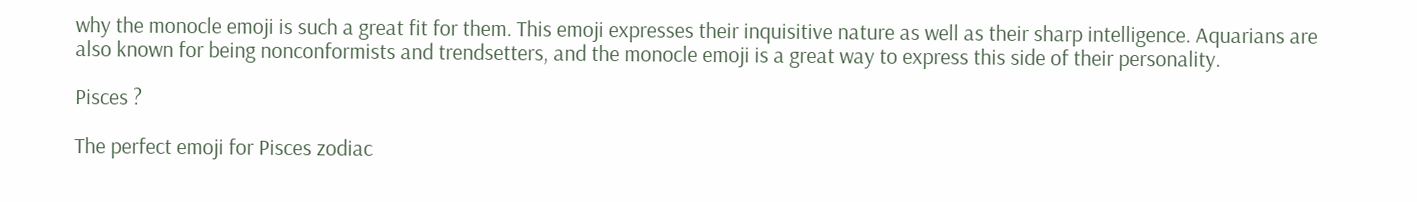why the monocle emoji is such a great fit for them. This emoji expresses their inquisitive nature as well as their sharp intelligence. Aquarians are also known for being nonconformists and trendsetters, and the monocle emoji is a great way to express this side of their personality.

Pisces ?

The perfect emoji for Pisces zodiac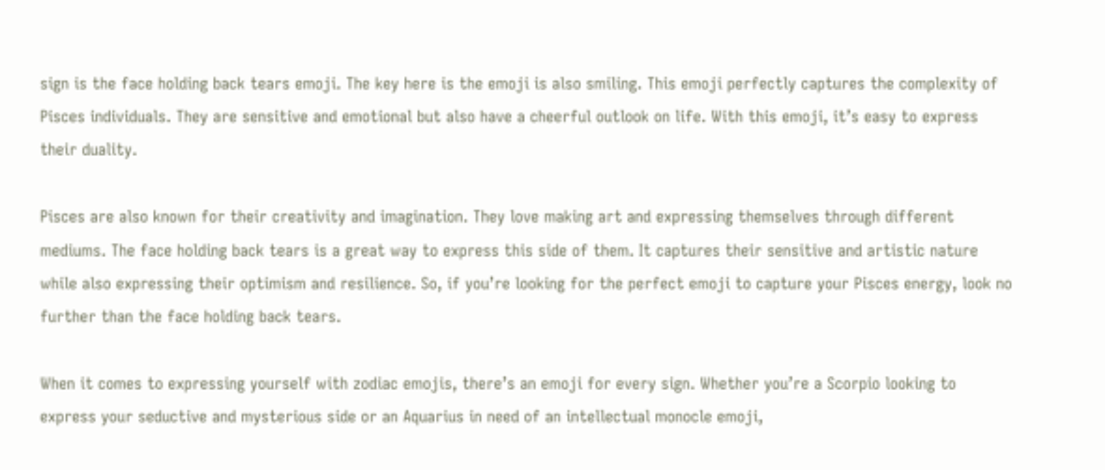sign is the face holding back tears emoji. The key here is the emoji is also smiling. This emoji perfectly captures the complexity of Pisces individuals. They are sensitive and emotional but also have a cheerful outlook on life. With this emoji, it’s easy to express their duality.

Pisces are also known for their creativity and imagination. They love making art and expressing themselves through different mediums. The face holding back tears is a great way to express this side of them. It captures their sensitive and artistic nature while also expressing their optimism and resilience. So, if you’re looking for the perfect emoji to capture your Pisces energy, look no further than the face holding back tears.

When it comes to expressing yourself with zodiac emojis, there’s an emoji for every sign. Whether you’re a Scorpio looking to express your seductive and mysterious side or an Aquarius in need of an intellectual monocle emoji,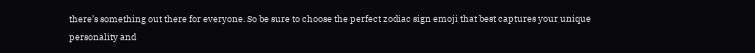there’s something out there for everyone. So be sure to choose the perfect zodiac sign emoji that best captures your unique personality and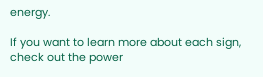energy.

If you want to learn more about each sign, check out the power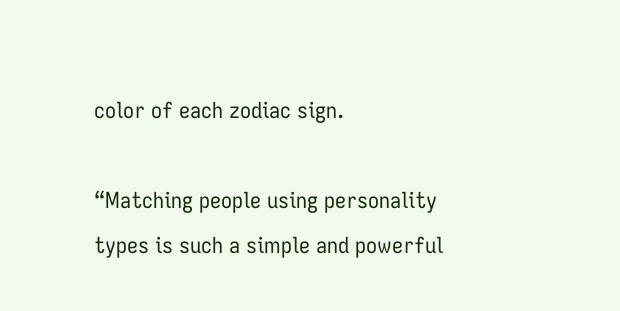color of each zodiac sign.

“Matching people using personality types is such a simple and powerful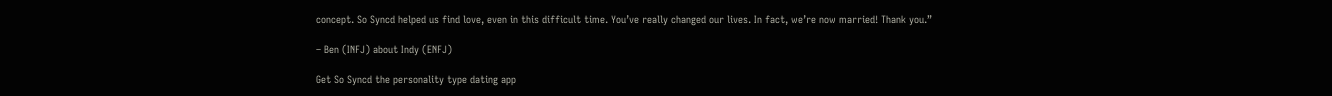concept. So Syncd helped us find love, even in this difficult time. You’ve really changed our lives. In fact, we’re now married! Thank you.”

– Ben (INFJ) about Indy (ENFJ)

Get So Syncd the personality type dating app